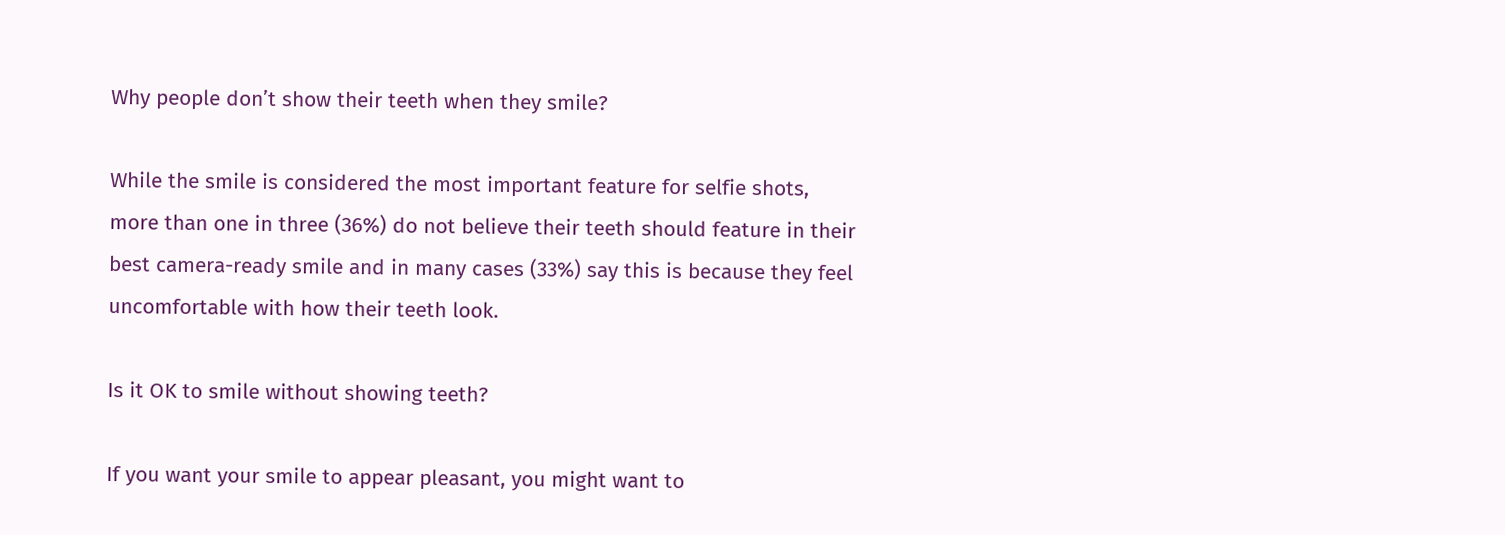Why people don’t show their teeth when they smile?

While the smile is considered the most important feature for selfie shots, more than one in three (36%) do not believe their teeth should feature in their best camera-ready smile and in many cases (33%) say this is because they feel uncomfortable with how their teeth look.

Is it OK to smile without showing teeth?

If you want your smile to appear pleasant, you might want to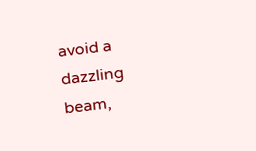avoid a dazzling beam,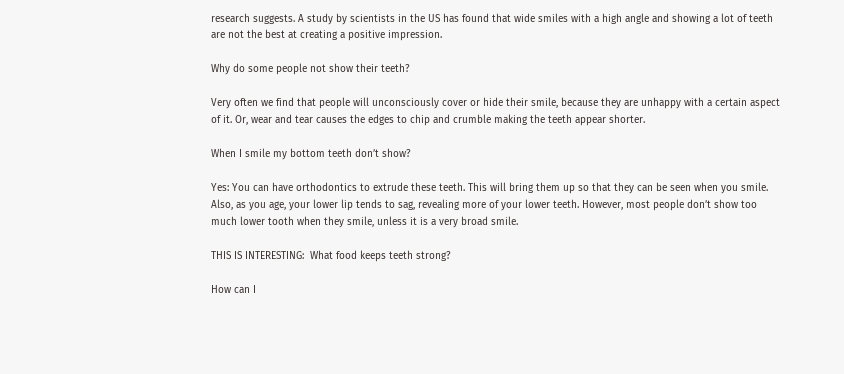research suggests. A study by scientists in the US has found that wide smiles with a high angle and showing a lot of teeth are not the best at creating a positive impression.

Why do some people not show their teeth?

Very often we find that people will unconsciously cover or hide their smile, because they are unhappy with a certain aspect of it. Or, wear and tear causes the edges to chip and crumble making the teeth appear shorter.

When I smile my bottom teeth don’t show?

Yes: You can have orthodontics to extrude these teeth. This will bring them up so that they can be seen when you smile. Also, as you age, your lower lip tends to sag, revealing more of your lower teeth. However, most people don’t show too much lower tooth when they smile, unless it is a very broad smile.

THIS IS INTERESTING:  What food keeps teeth strong?

How can I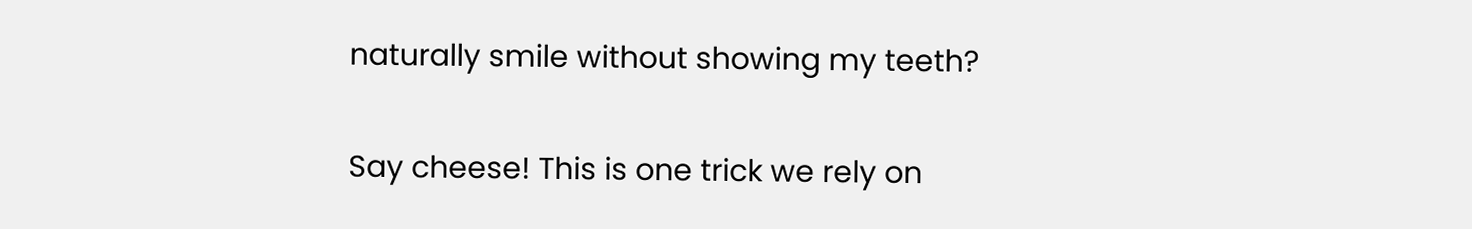naturally smile without showing my teeth?

Say cheese! This is one trick we rely on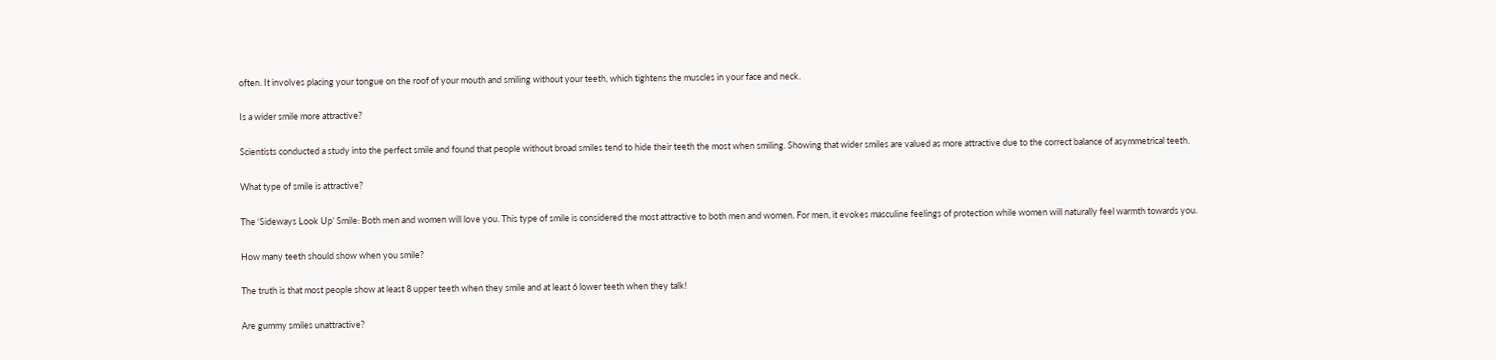often. It involves placing your tongue on the roof of your mouth and smiling without your teeth, which tightens the muscles in your face and neck.

Is a wider smile more attractive?

Scientists conducted a study into the perfect smile and found that people without broad smiles tend to hide their teeth the most when smiling. Showing that wider smiles are valued as more attractive due to the correct balance of asymmetrical teeth.

What type of smile is attractive?

The ‘Sideways Look Up’ Smile: Both men and women will love you. This type of smile is considered the most attractive to both men and women. For men, it evokes masculine feelings of protection while women will naturally feel warmth towards you.

How many teeth should show when you smile?

The truth is that most people show at least 8 upper teeth when they smile and at least 6 lower teeth when they talk!

Are gummy smiles unattractive?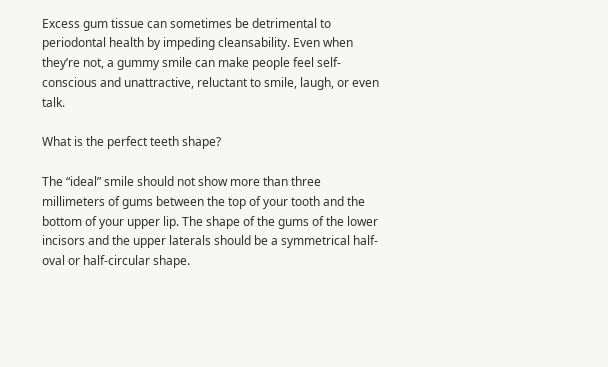Excess gum tissue can sometimes be detrimental to periodontal health by impeding cleansability. Even when they’re not, a gummy smile can make people feel self-conscious and unattractive, reluctant to smile, laugh, or even talk.

What is the perfect teeth shape?

The “ideal” smile should not show more than three millimeters of gums between the top of your tooth and the bottom of your upper lip. The shape of the gums of the lower incisors and the upper laterals should be a symmetrical half-oval or half-circular shape.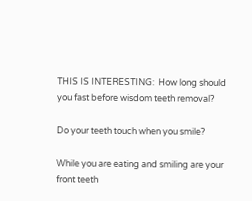THIS IS INTERESTING:  How long should you fast before wisdom teeth removal?

Do your teeth touch when you smile?

While you are eating and smiling are your front teeth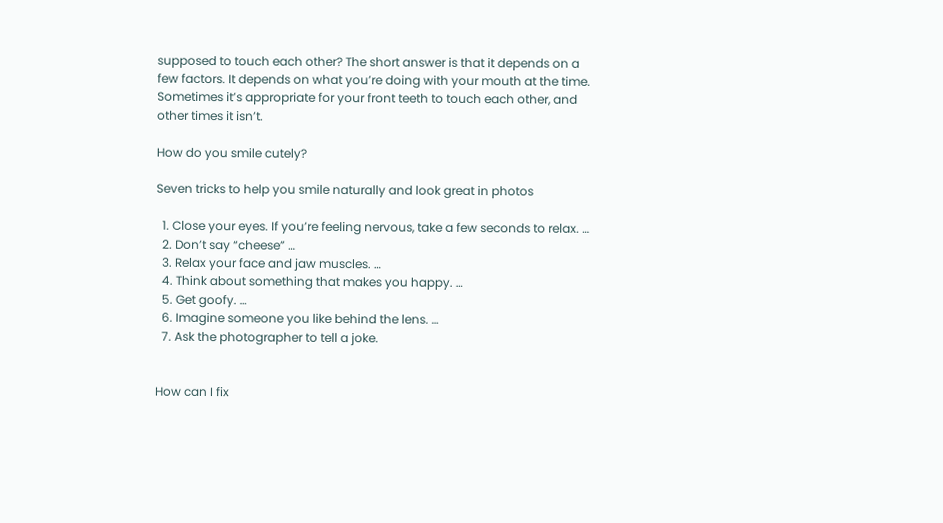supposed to touch each other? The short answer is that it depends on a few factors. It depends on what you’re doing with your mouth at the time. Sometimes it’s appropriate for your front teeth to touch each other, and other times it isn’t.

How do you smile cutely?

Seven tricks to help you smile naturally and look great in photos

  1. Close your eyes. If you’re feeling nervous, take a few seconds to relax. …
  2. Don’t say “cheese” …
  3. Relax your face and jaw muscles. …
  4. Think about something that makes you happy. …
  5. Get goofy. …
  6. Imagine someone you like behind the lens. …
  7. Ask the photographer to tell a joke.


How can I fix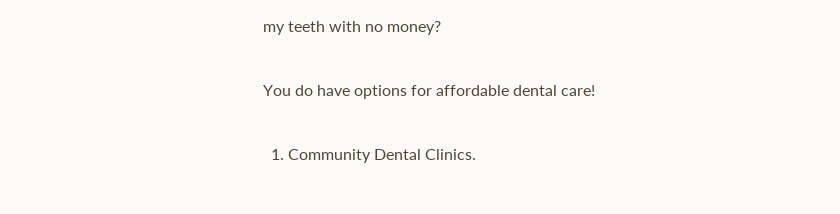my teeth with no money?

You do have options for affordable dental care!

  1. Community Dental Clinics.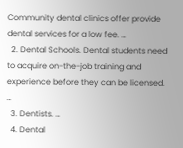Community dental clinics offer provide dental services for a low fee. …
  2. Dental Schools. Dental students need to acquire on-the-job training and experience before they can be licensed. …
  3. Dentists. …
  4. Dental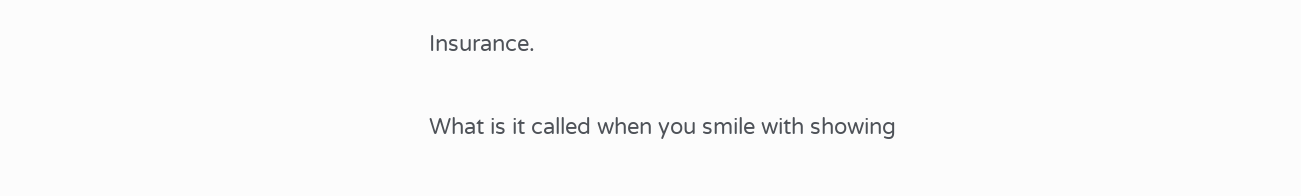Insurance.

What is it called when you smile with showing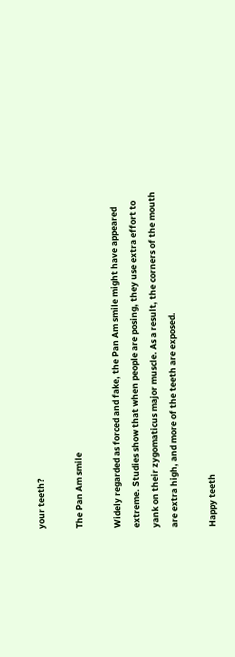your teeth?

The Pan Am smile

Widely regarded as forced and fake, the Pan Am smile might have appeared extreme. Studies show that when people are posing, they use extra effort to yank on their zygomaticus major muscle. As a result, the corners of the mouth are extra high, and more of the teeth are exposed.

Happy teeth